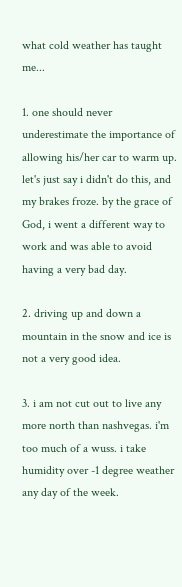what cold weather has taught me...

1. one should never underestimate the importance of allowing his/her car to warm up. let's just say i didn't do this, and my brakes froze. by the grace of God, i went a different way to work and was able to avoid having a very bad day.

2. driving up and down a mountain in the snow and ice is not a very good idea.

3. i am not cut out to live any more north than nashvegas. i'm too much of a wuss. i take humidity over -1 degree weather any day of the week.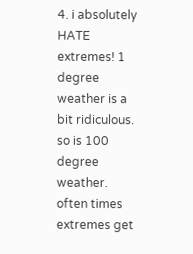4. i absolutely HATE extremes! 1 degree weather is a bit ridiculous. so is 100 degree weather. often times extremes get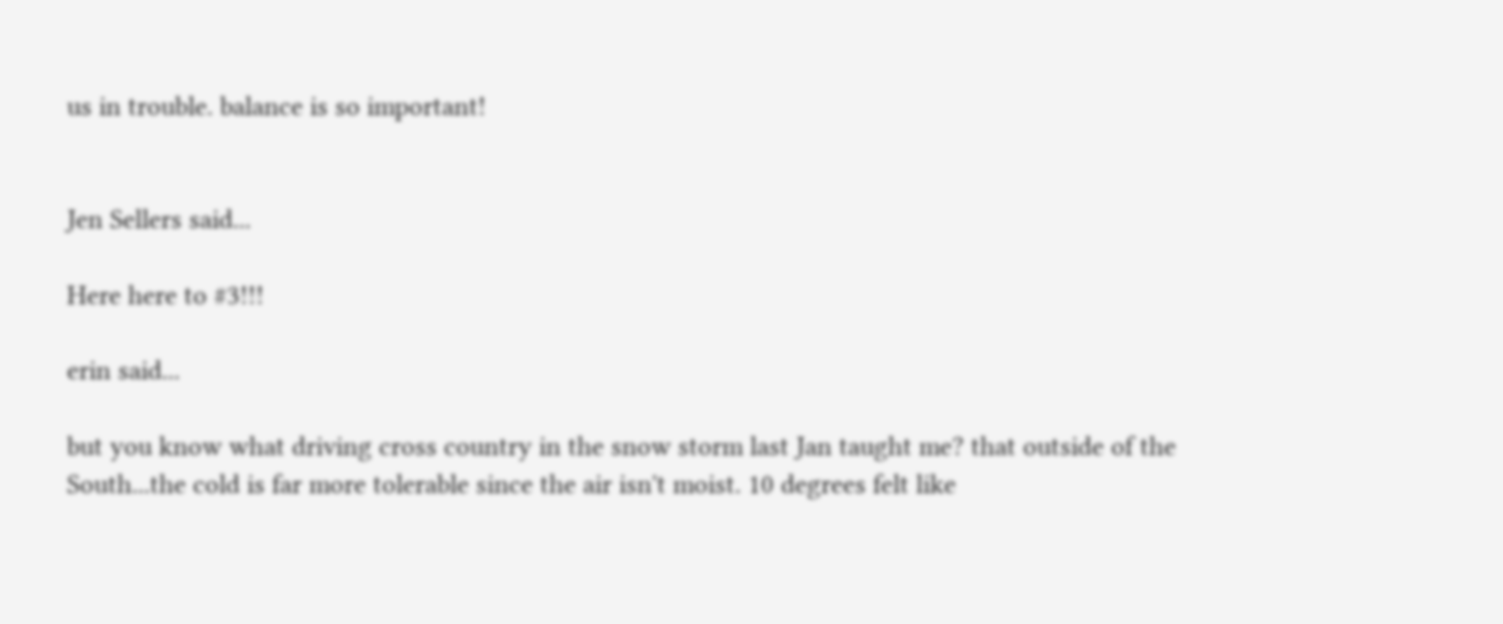us in trouble. balance is so important!


Jen Sellers said...

Here here to #3!!!

erin said...

but you know what driving cross country in the snow storm last Jan taught me? that outside of the South...the cold is far more tolerable since the air isn't moist. 10 degrees felt like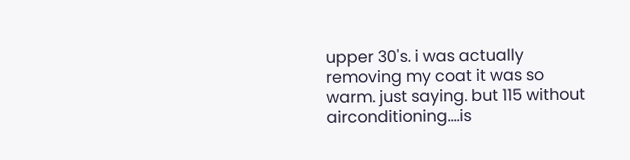upper 30's. i was actually removing my coat it was so warm. just saying. but 115 without airconditioning....is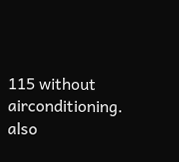115 without airconditioning. also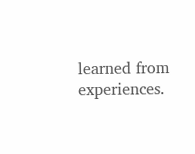learned from experiences.